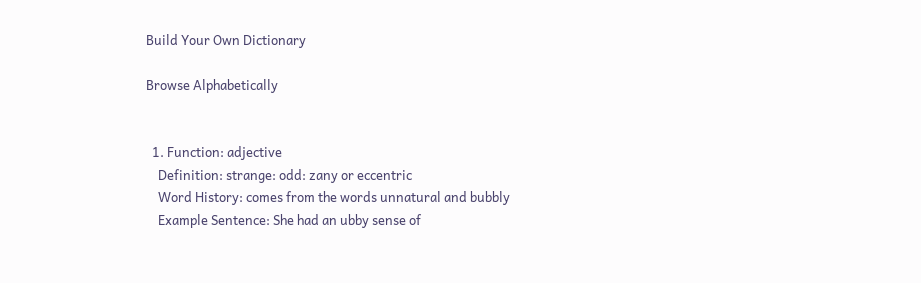Build Your Own Dictionary

Browse Alphabetically


  1. Function: adjective
    Definition: strange: odd: zany or eccentric
    Word History: comes from the words unnatural and bubbly
    Example Sentence: She had an ubby sense of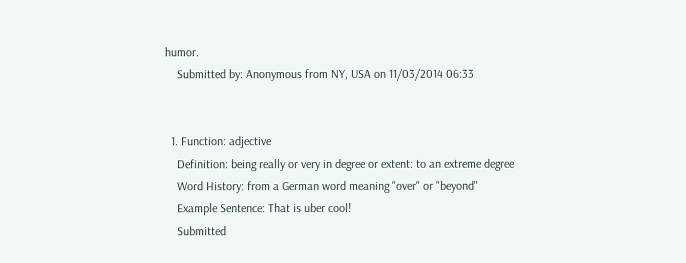humor.
    Submitted by: Anonymous from NY, USA on 11/03/2014 06:33


  1. Function: adjective
    Definition: being really or very in degree or extent: to an extreme degree
    Word History: from a German word meaning "over" or "beyond"
    Example Sentence: That is uber cool!
    Submitted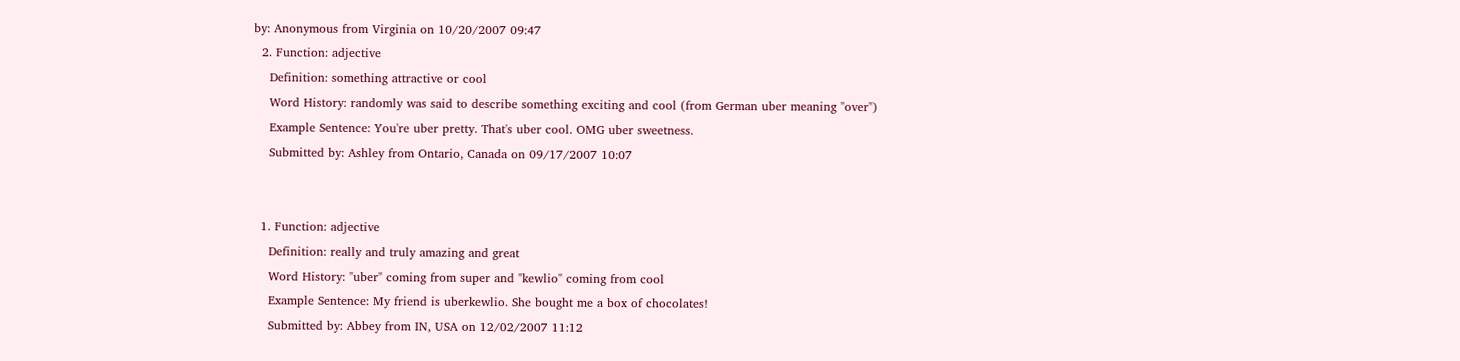by: Anonymous from Virginia on 10/20/2007 09:47
  2. Function: adjective
    Definition: something attractive or cool
    Word History: randomly was said to describe something exciting and cool (from German uber meaning "over")
    Example Sentence: You're uber pretty. That's uber cool. OMG uber sweetness.
    Submitted by: Ashley from Ontario, Canada on 09/17/2007 10:07


  1. Function: adjective
    Definition: really and truly amazing and great
    Word History: "uber" coming from super and "kewlio" coming from cool
    Example Sentence: My friend is uberkewlio. She bought me a box of chocolates!
    Submitted by: Abbey from IN, USA on 12/02/2007 11:12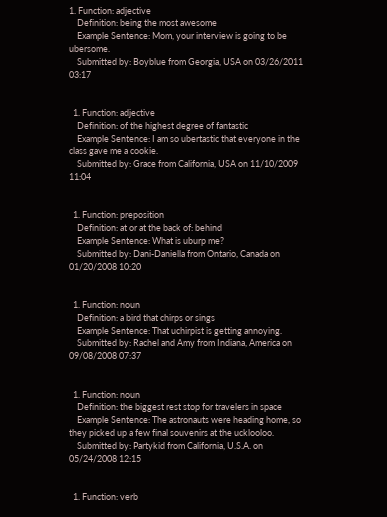1. Function: adjective
    Definition: being the most awesome
    Example Sentence: Mom, your interview is going to be ubersome.
    Submitted by: Boyblue from Georgia, USA on 03/26/2011 03:17


  1. Function: adjective
    Definition: of the highest degree of fantastic
    Example Sentence: I am so ubertastic that everyone in the class gave me a cookie.
    Submitted by: Grace from California, USA on 11/10/2009 11:04


  1. Function: preposition
    Definition: at or at the back of: behind
    Example Sentence: What is uburp me?
    Submitted by: Dani-Daniella from Ontario, Canada on 01/20/2008 10:20


  1. Function: noun
    Definition: a bird that chirps or sings
    Example Sentence: That uchirpist is getting annoying.
    Submitted by: Rachel and Amy from Indiana, America on 09/08/2008 07:37


  1. Function: noun
    Definition: the biggest rest stop for travelers in space
    Example Sentence: The astronauts were heading home, so they picked up a few final souvenirs at the ucklooloo.
    Submitted by: Partykid from California, U.S.A. on 05/24/2008 12:15


  1. Function: verb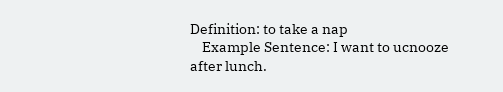Definition: to take a nap
    Example Sentence: I want to ucnooze after lunch.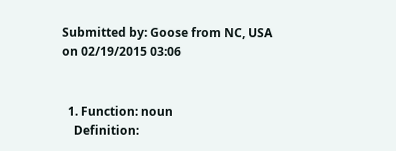Submitted by: Goose from NC, USA on 02/19/2015 03:06


  1. Function: noun
    Definition: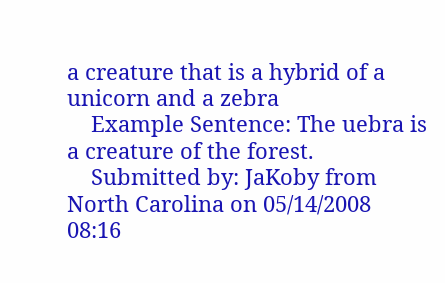a creature that is a hybrid of a unicorn and a zebra
    Example Sentence: The uebra is a creature of the forest.
    Submitted by: JaKoby from North Carolina on 05/14/2008 08:16